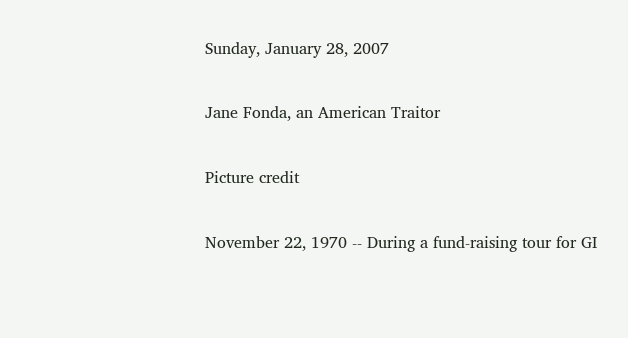Sunday, January 28, 2007

Jane Fonda, an American Traitor

Picture credit

November 22, 1970 -- During a fund-raising tour for GI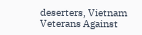deserters, Vietnam Veterans Against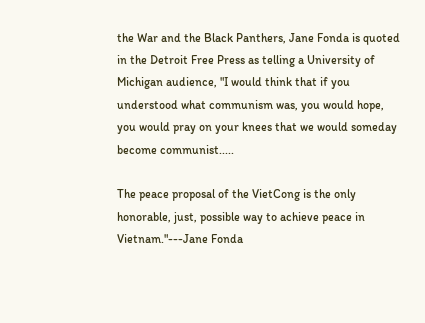the War and the Black Panthers, Jane Fonda is quoted in the Detroit Free Press as telling a University of Michigan audience, "I would think that if you understood what communism was, you would hope, you would pray on your knees that we would someday become communist.....

The peace proposal of the VietCong is the only honorable, just, possible way to achieve peace in Vietnam."---Jane Fonda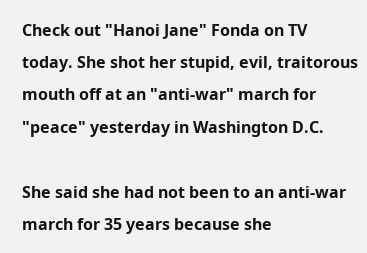Check out "Hanoi Jane" Fonda on TV today. She shot her stupid, evil, traitorous mouth off at an "anti-war" march for "peace" yesterday in Washington D.C.

She said she had not been to an anti-war march for 35 years because she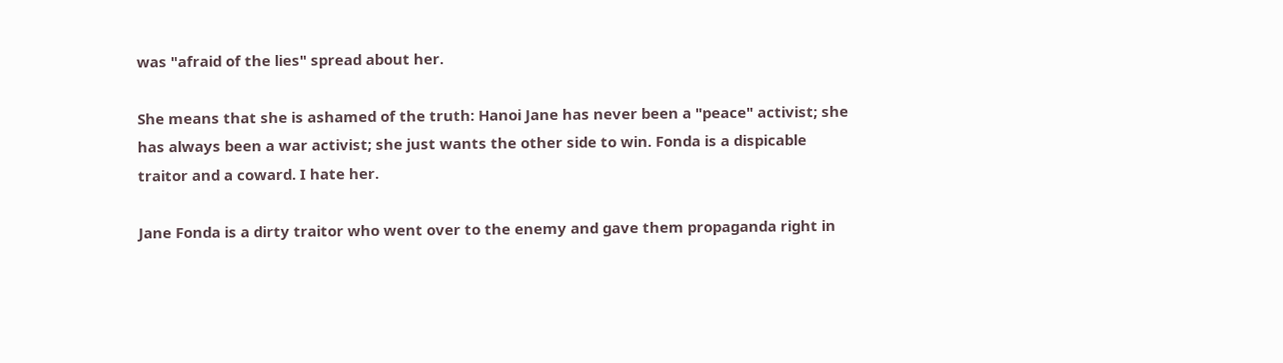was "afraid of the lies" spread about her.

She means that she is ashamed of the truth: Hanoi Jane has never been a "peace" activist; she has always been a war activist; she just wants the other side to win. Fonda is a dispicable traitor and a coward. I hate her.

Jane Fonda is a dirty traitor who went over to the enemy and gave them propaganda right in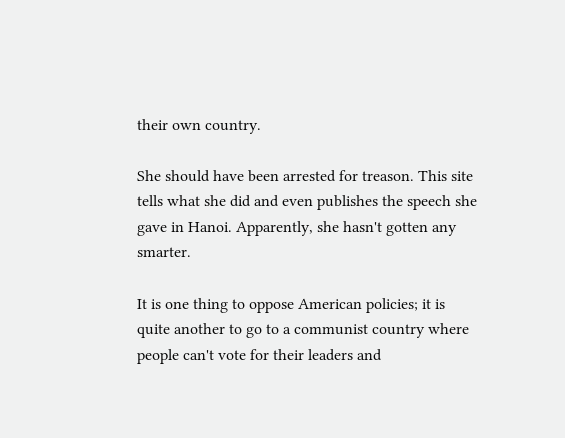their own country.

She should have been arrested for treason. This site tells what she did and even publishes the speech she gave in Hanoi. Apparently, she hasn't gotten any smarter.

It is one thing to oppose American policies; it is quite another to go to a communist country where people can't vote for their leaders and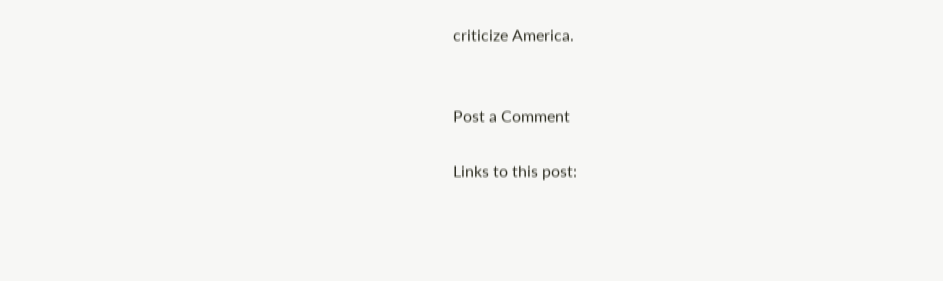criticize America.


Post a Comment

Links to this post: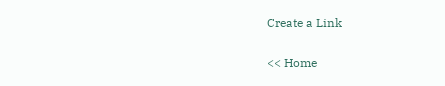Create a Link

<< Home